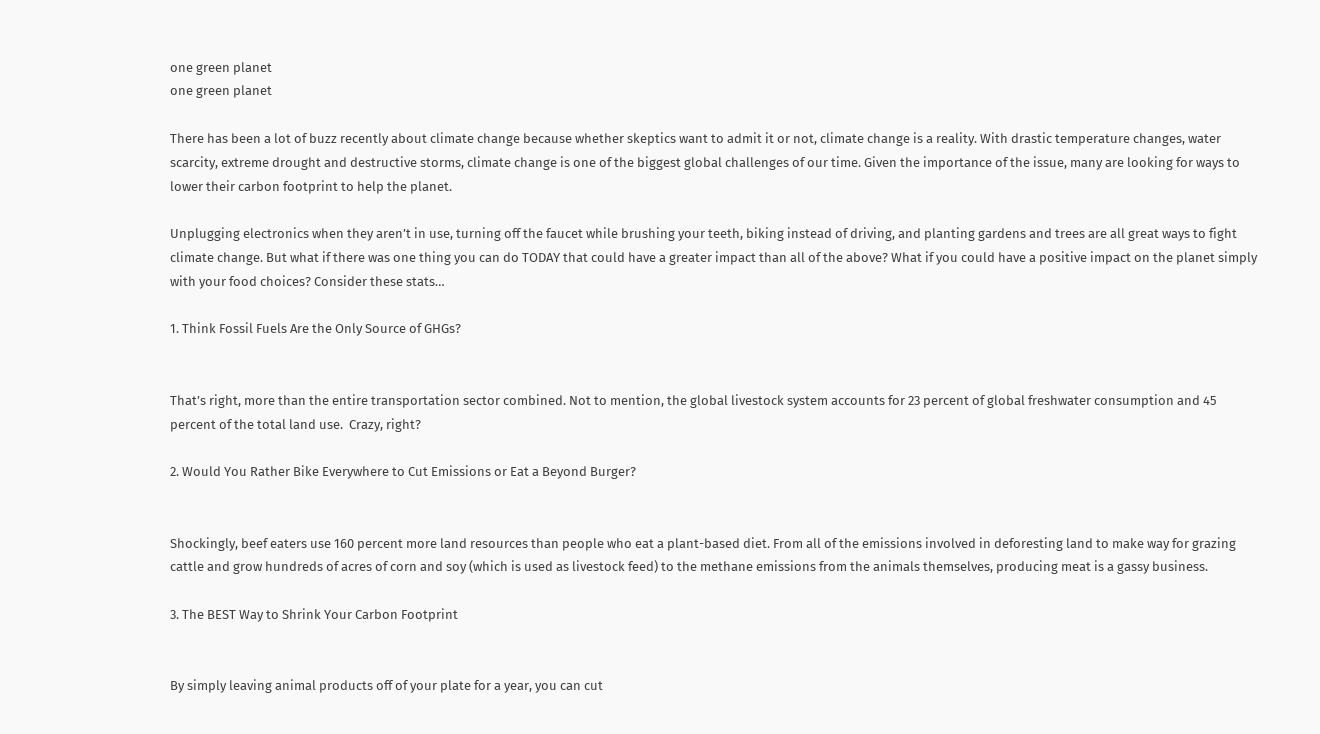one green planet
one green planet

There has been a lot of buzz recently about climate change because whether skeptics want to admit it or not, climate change is a reality. With drastic temperature changes, water scarcity, extreme drought and destructive storms, climate change is one of the biggest global challenges of our time. Given the importance of the issue, many are looking for ways to lower their carbon footprint to help the planet.

Unplugging electronics when they aren’t in use, turning off the faucet while brushing your teeth, biking instead of driving, and planting gardens and trees are all great ways to fight climate change. But what if there was one thing you can do TODAY that could have a greater impact than all of the above? What if you could have a positive impact on the planet simply with your food choices? Consider these stats…

1. Think Fossil Fuels Are the Only Source of GHGs?


That’s right, more than the entire transportation sector combined. Not to mention, the global livestock system accounts for 23 percent of global freshwater consumption and 45 percent of the total land use.  Crazy, right?

2. Would You Rather Bike Everywhere to Cut Emissions or Eat a Beyond Burger?


Shockingly, beef eaters use 160 percent more land resources than people who eat a plant-based diet. From all of the emissions involved in deforesting land to make way for grazing cattle and grow hundreds of acres of corn and soy (which is used as livestock feed) to the methane emissions from the animals themselves, producing meat is a gassy business.

3. The BEST Way to Shrink Your Carbon Footprint


By simply leaving animal products off of your plate for a year, you can cut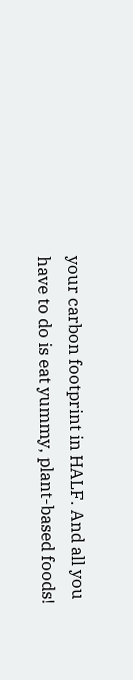your carbon footprint in HALF. And all you have to do is eat yummy, plant-based foods!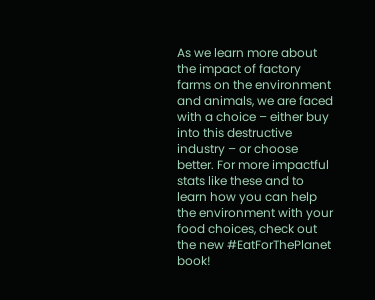As we learn more about the impact of factory farms on the environment and animals, we are faced with a choice – either buy into this destructive industry – or choose better. For more impactful stats like these and to learn how you can help the environment with your food choices, check out the new #EatForThePlanet book!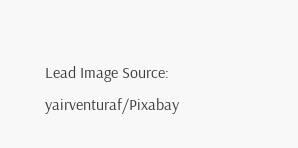Lead Image Source: yairventuraf/Pixabay